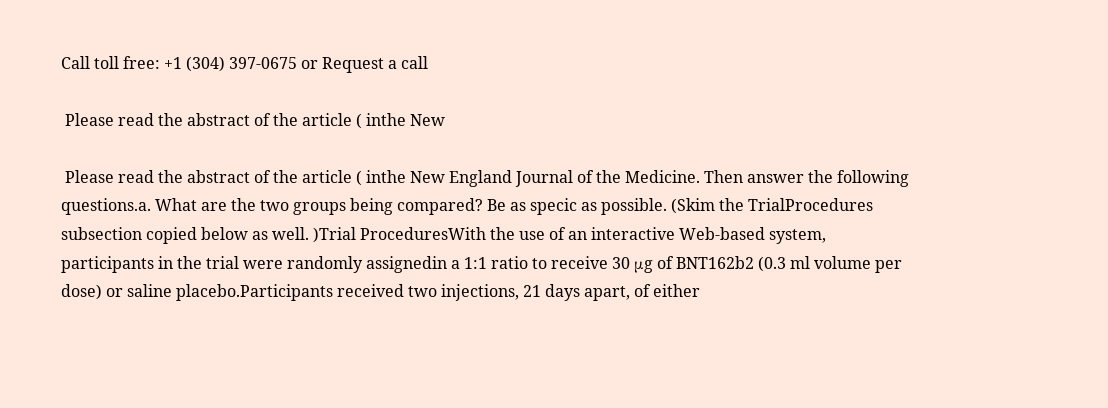Call toll free: +1 (304) 397-0675 or Request a call

 Please read the abstract of the article ( inthe New

 Please read the abstract of the article ( inthe New England Journal of the Medicine. Then answer the following questions.a. What are the two groups being compared? Be as specic as possible. (Skim the TrialProcedures subsection copied below as well. )Trial ProceduresWith the use of an interactive Web-based system, participants in the trial were randomly assignedin a 1:1 ratio to receive 30 μg of BNT162b2 (0.3 ml volume per dose) or saline placebo.Participants received two injections, 21 days apart, of either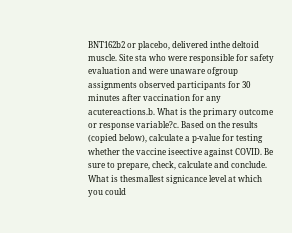BNT162b2 or placebo, delivered inthe deltoid muscle. Site sta who were responsible for safety evaluation and were unaware ofgroup assignments observed participants for 30 minutes after vaccination for any acutereactions.b. What is the primary outcome or response variable?c. Based on the results (copied below), calculate a p-value for testing whether the vaccine iseective against COVID. Be sure to prepare, check, calculate and conclude. What is thesmallest signicance level at which you could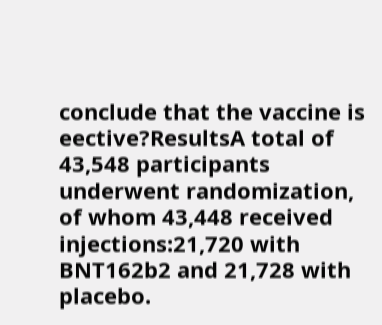conclude that the vaccine is eective?ResultsA total of 43,548 participants underwent randomization, of whom 43,448 received injections:21,720 with BNT162b2 and 21,728 with placebo.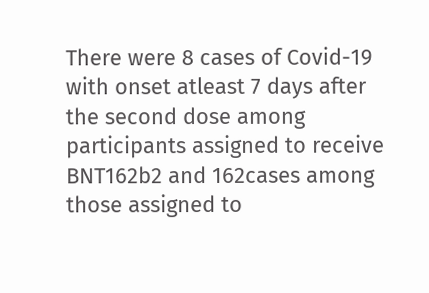There were 8 cases of Covid-19 with onset atleast 7 days after the second dose among participants assigned to receive BNT162b2 and 162cases among those assigned to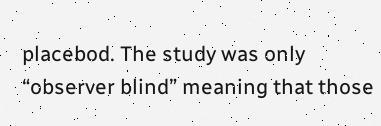placebod. The study was only “observer blind” meaning that those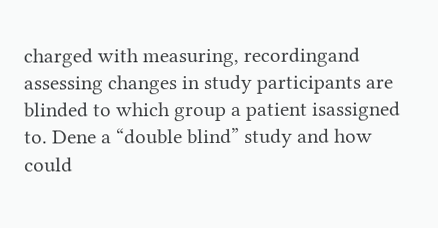charged with measuring, recordingand assessing changes in study participants are blinded to which group a patient isassigned to. Dene a “double blind” study and how could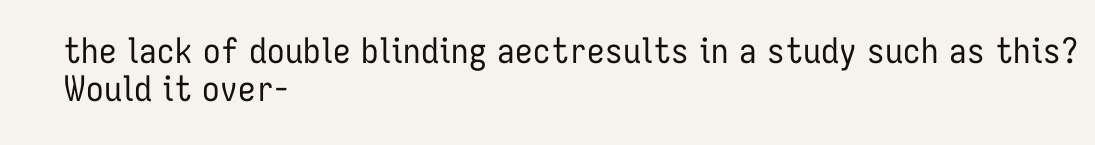the lack of double blinding aectresults in a study such as this? Would it over-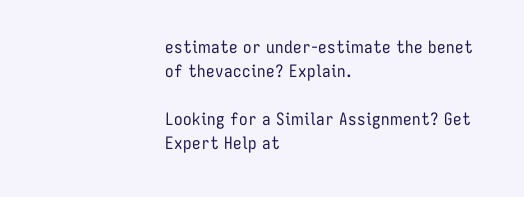estimate or under-estimate the benet of thevaccine? Explain.

Looking for a Similar Assignment? Get Expert Help at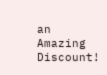an Amazing Discount!